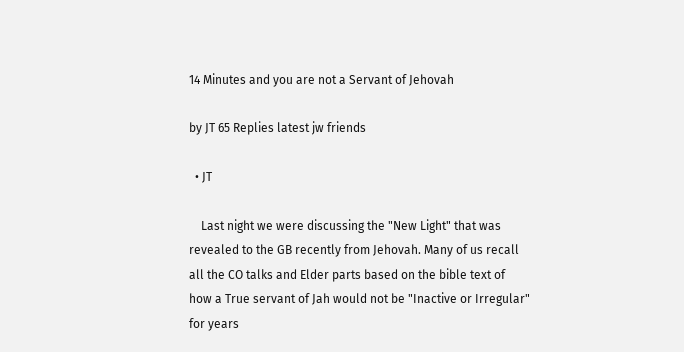14 Minutes and you are not a Servant of Jehovah

by JT 65 Replies latest jw friends

  • JT

    Last night we were discussing the "New Light" that was revealed to the GB recently from Jehovah. Many of us recall all the CO talks and Elder parts based on the bible text of how a True servant of Jah would not be "Inactive or Irregular" for years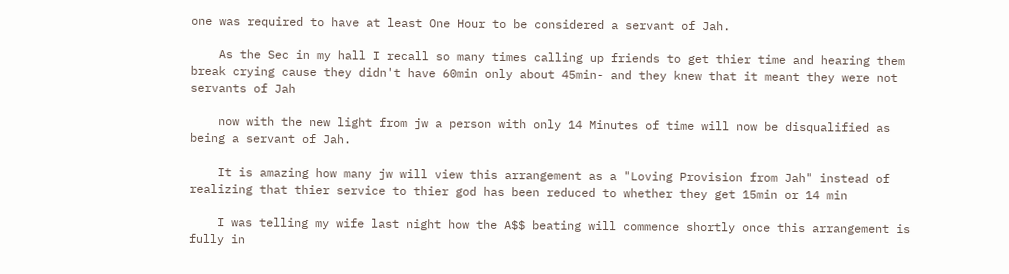one was required to have at least One Hour to be considered a servant of Jah.

    As the Sec in my hall I recall so many times calling up friends to get thier time and hearing them break crying cause they didn't have 60min only about 45min- and they knew that it meant they were not servants of Jah

    now with the new light from jw a person with only 14 Minutes of time will now be disqualified as being a servant of Jah.

    It is amazing how many jw will view this arrangement as a "Loving Provision from Jah" instead of realizing that thier service to thier god has been reduced to whether they get 15min or 14 min

    I was telling my wife last night how the A$$ beating will commence shortly once this arrangement is fully in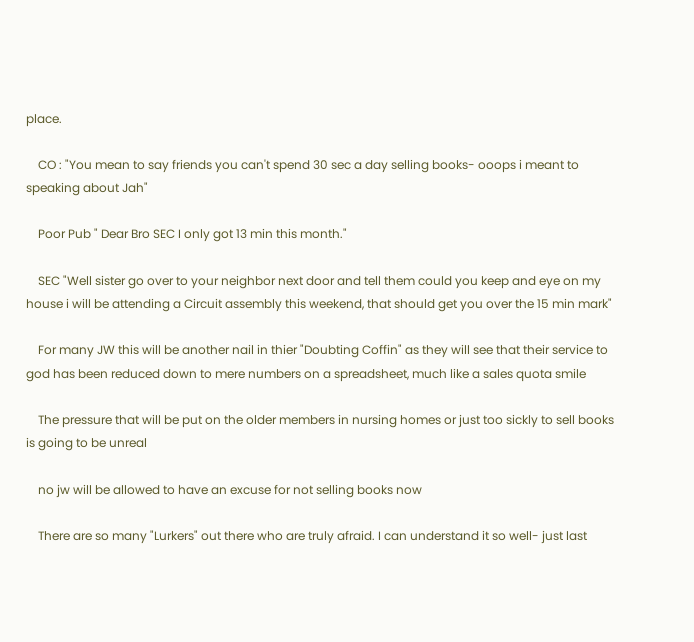place.

    CO : "You mean to say friends you can't spend 30 sec a day selling books- ooops i meant to speaking about Jah"

    Poor Pub " Dear Bro SEC I only got 13 min this month."

    SEC "Well sister go over to your neighbor next door and tell them could you keep and eye on my house i will be attending a Circuit assembly this weekend, that should get you over the 15 min mark"

    For many JW this will be another nail in thier "Doubting Coffin" as they will see that their service to god has been reduced down to mere numbers on a spreadsheet, much like a sales quota smile

    The pressure that will be put on the older members in nursing homes or just too sickly to sell books is going to be unreal

    no jw will be allowed to have an excuse for not selling books now

    There are so many "Lurkers" out there who are truly afraid. I can understand it so well- just last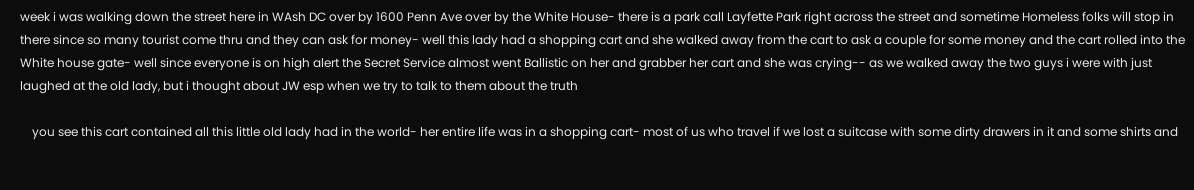week i was walking down the street here in WAsh DC over by 1600 Penn Ave over by the White House- there is a park call Layfette Park right across the street and sometime Homeless folks will stop in there since so many tourist come thru and they can ask for money- well this lady had a shopping cart and she walked away from the cart to ask a couple for some money and the cart rolled into the White house gate- well since everyone is on high alert the Secret Service almost went Ballistic on her and grabber her cart and she was crying-- as we walked away the two guys i were with just laughed at the old lady, but i thought about JW esp when we try to talk to them about the truth

    you see this cart contained all this little old lady had in the world- her entire life was in a shopping cart- most of us who travel if we lost a suitcase with some dirty drawers in it and some shirts and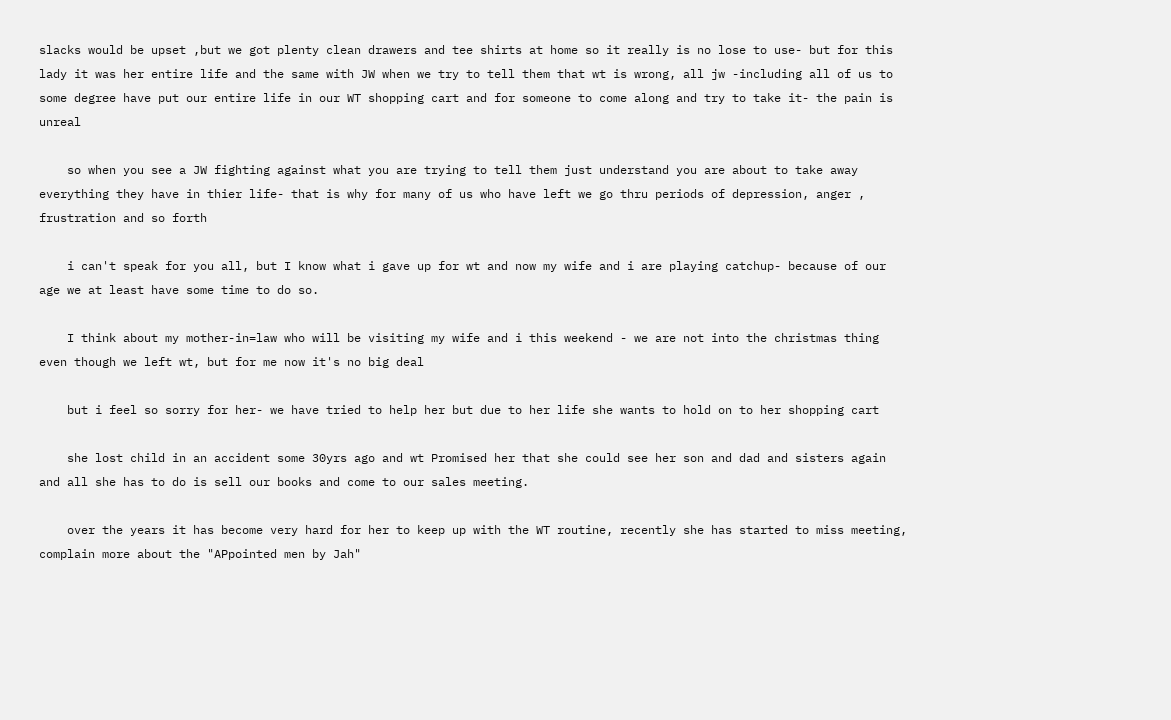slacks would be upset ,but we got plenty clean drawers and tee shirts at home so it really is no lose to use- but for this lady it was her entire life and the same with JW when we try to tell them that wt is wrong, all jw -including all of us to some degree have put our entire life in our WT shopping cart and for someone to come along and try to take it- the pain is unreal

    so when you see a JW fighting against what you are trying to tell them just understand you are about to take away everything they have in thier life- that is why for many of us who have left we go thru periods of depression, anger , frustration and so forth

    i can't speak for you all, but I know what i gave up for wt and now my wife and i are playing catchup- because of our age we at least have some time to do so.

    I think about my mother-in=law who will be visiting my wife and i this weekend - we are not into the christmas thing even though we left wt, but for me now it's no big deal

    but i feel so sorry for her- we have tried to help her but due to her life she wants to hold on to her shopping cart

    she lost child in an accident some 30yrs ago and wt Promised her that she could see her son and dad and sisters again and all she has to do is sell our books and come to our sales meeting.

    over the years it has become very hard for her to keep up with the WT routine, recently she has started to miss meeting, complain more about the "APpointed men by Jah"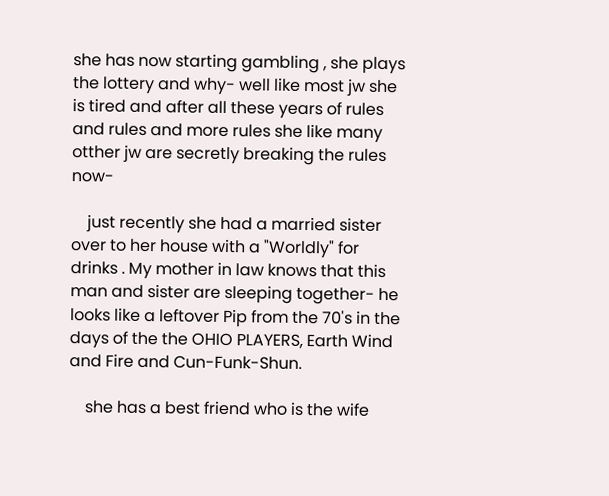she has now starting gambling , she plays the lottery and why- well like most jw she is tired and after all these years of rules and rules and more rules she like many otther jw are secretly breaking the rules now-

    just recently she had a married sister over to her house with a "Worldly" for drinks . My mother in law knows that this man and sister are sleeping together- he looks like a leftover Pip from the 70's in the days of the the OHIO PLAYERS, Earth Wind and Fire and Cun-Funk-Shun.

    she has a best friend who is the wife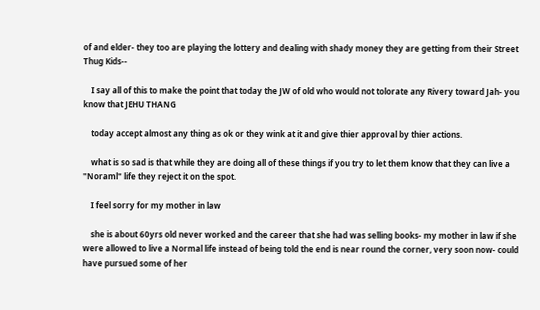of and elder- they too are playing the lottery and dealing with shady money they are getting from their Street Thug Kids--

    I say all of this to make the point that today the JW of old who would not tolorate any Rivery toward Jah- you know that JEHU THANG

    today accept almost any thing as ok or they wink at it and give thier approval by thier actions.

    what is so sad is that while they are doing all of these things if you try to let them know that they can live a "Noraml" life they reject it on the spot.

    I feel sorry for my mother in law

    she is about 60yrs old never worked and the career that she had was selling books- my mother in law if she were allowed to live a Normal life instead of being told the end is near round the corner, very soon now- could have pursued some of her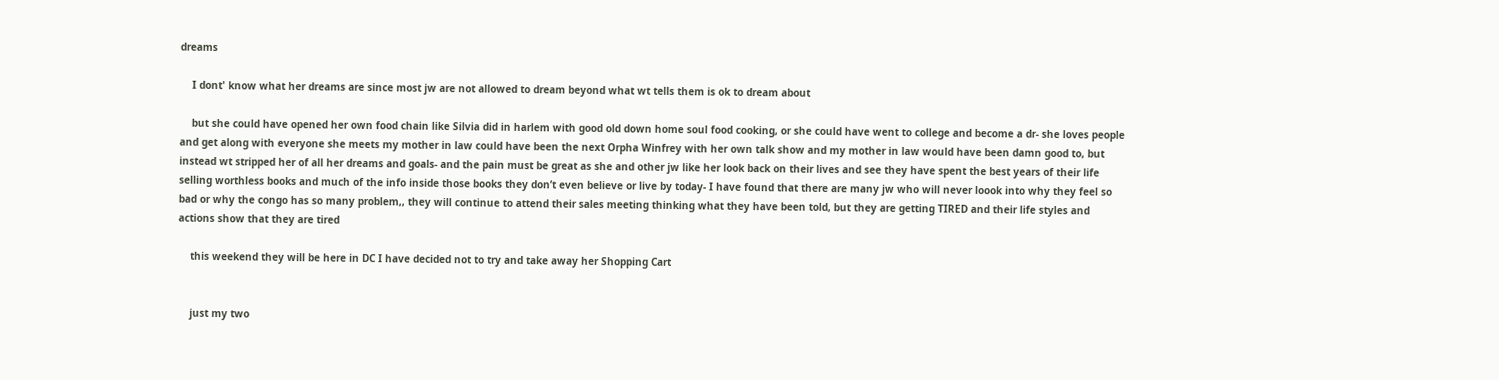dreams

    I dont' know what her dreams are since most jw are not allowed to dream beyond what wt tells them is ok to dream about

    but she could have opened her own food chain like Silvia did in harlem with good old down home soul food cooking, or she could have went to college and become a dr- she loves people and get along with everyone she meets my mother in law could have been the next Orpha Winfrey with her own talk show and my mother in law would have been damn good to, but instead wt stripped her of all her dreams and goals- and the pain must be great as she and other jw like her look back on their lives and see they have spent the best years of their life selling worthless books and much of the info inside those books they don’t even believe or live by today- I have found that there are many jw who will never loook into why they feel so bad or why the congo has so many problem,, they will continue to attend their sales meeting thinking what they have been told, but they are getting TIRED and their life styles and actions show that they are tired

    this weekend they will be here in DC I have decided not to try and take away her Shopping Cart


    just my two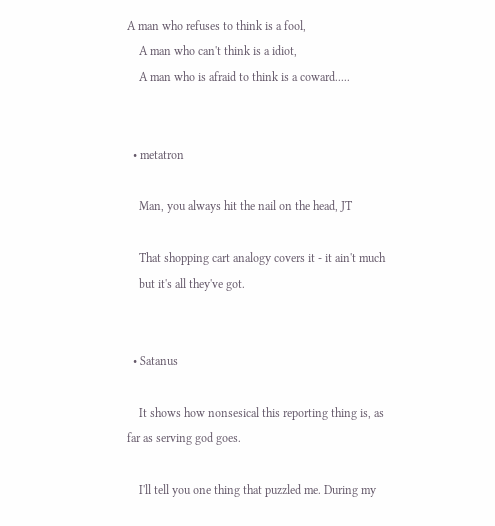A man who refuses to think is a fool,
    A man who can't think is a idiot,
    A man who is afraid to think is a coward.....


  • metatron

    Man, you always hit the nail on the head, JT

    That shopping cart analogy covers it - it ain't much
    but it's all they've got.


  • Satanus

    It shows how nonsesical this reporting thing is, as far as serving god goes.

    I'll tell you one thing that puzzled me. During my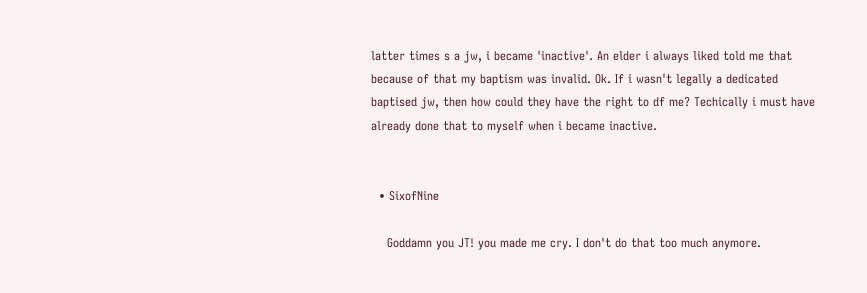latter times s a jw, i became 'inactive'. An elder i always liked told me that because of that my baptism was invalid. Ok. If i wasn't legally a dedicated baptised jw, then how could they have the right to df me? Techically i must have already done that to myself when i became inactive.


  • SixofNine

    Goddamn you JT! you made me cry. I don't do that too much anymore.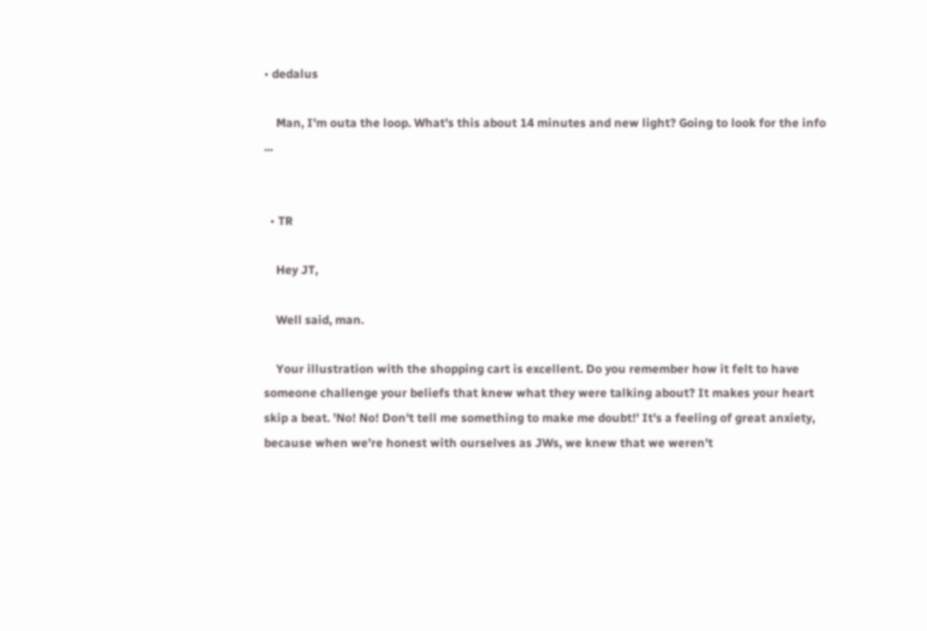• dedalus

    Man, I'm outa the loop. What's this about 14 minutes and new light? Going to look for the info ...


  • TR

    Hey JT,

    Well said, man.

    Your illustration with the shopping cart is excellent. Do you remember how it felt to have someone challenge your beliefs that knew what they were talking about? It makes your heart skip a beat. 'No! No! Don't tell me something to make me doubt!' It's a feeling of great anxiety, because when we're honest with ourselves as JWs, we knew that we weren't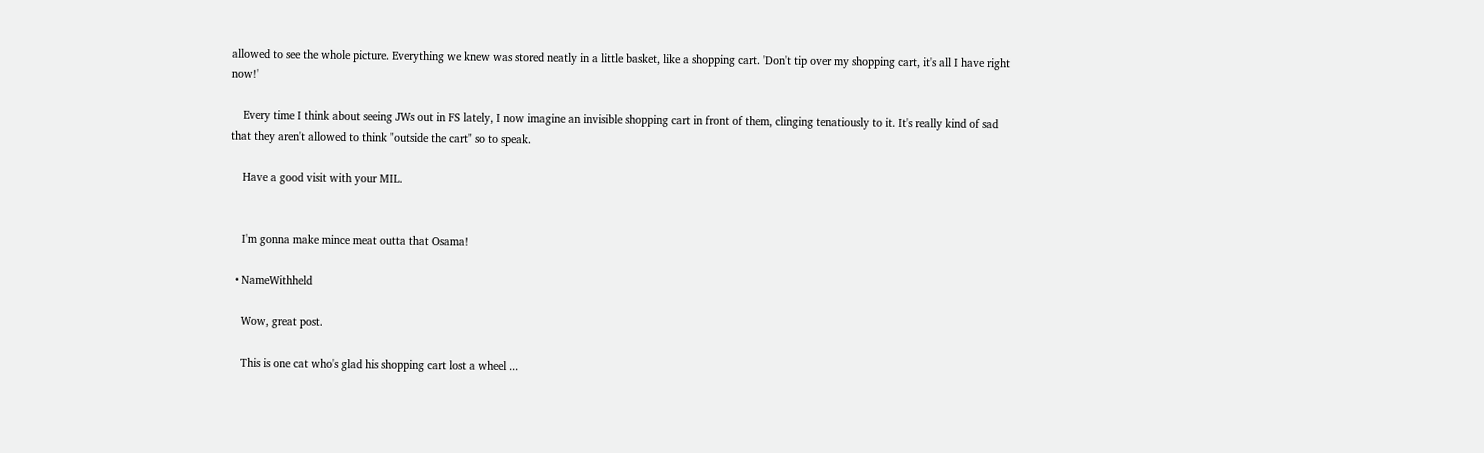allowed to see the whole picture. Everything we knew was stored neatly in a little basket, like a shopping cart. 'Don't tip over my shopping cart, it's all I have right now!'

    Every time I think about seeing JWs out in FS lately, I now imagine an invisible shopping cart in front of them, clinging tenatiously to it. It's really kind of sad that they aren't allowed to think "outside the cart" so to speak.

    Have a good visit with your MIL.


    I'm gonna make mince meat outta that Osama!

  • NameWithheld

    Wow, great post.

    This is one cat who's glad his shopping cart lost a wheel ...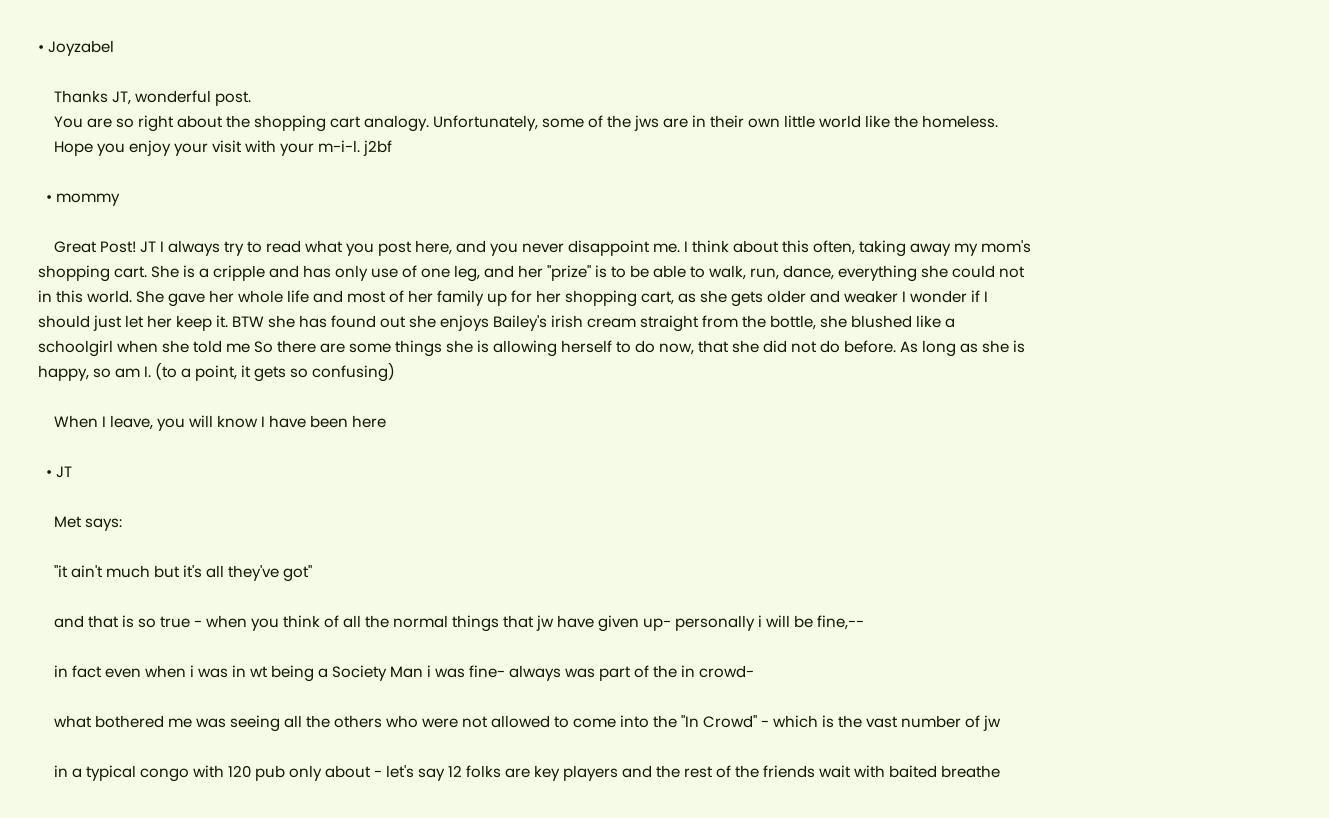• Joyzabel

    Thanks JT, wonderful post.
    You are so right about the shopping cart analogy. Unfortunately, some of the jws are in their own little world like the homeless.
    Hope you enjoy your visit with your m-i-l. j2bf

  • mommy

    Great Post! JT I always try to read what you post here, and you never disappoint me. I think about this often, taking away my mom's shopping cart. She is a cripple and has only use of one leg, and her "prize" is to be able to walk, run, dance, everything she could not in this world. She gave her whole life and most of her family up for her shopping cart, as she gets older and weaker I wonder if I should just let her keep it. BTW she has found out she enjoys Bailey's irish cream straight from the bottle, she blushed like a schoolgirl when she told me So there are some things she is allowing herself to do now, that she did not do before. As long as she is happy, so am I. (to a point, it gets so confusing)

    When I leave, you will know I have been here

  • JT

    Met says:

    "it ain't much but it's all they've got"

    and that is so true - when you think of all the normal things that jw have given up- personally i will be fine,--

    in fact even when i was in wt being a Society Man i was fine- always was part of the in crowd-

    what bothered me was seeing all the others who were not allowed to come into the "In Crowd" - which is the vast number of jw

    in a typical congo with 120 pub only about - let's say 12 folks are key players and the rest of the friends wait with baited breathe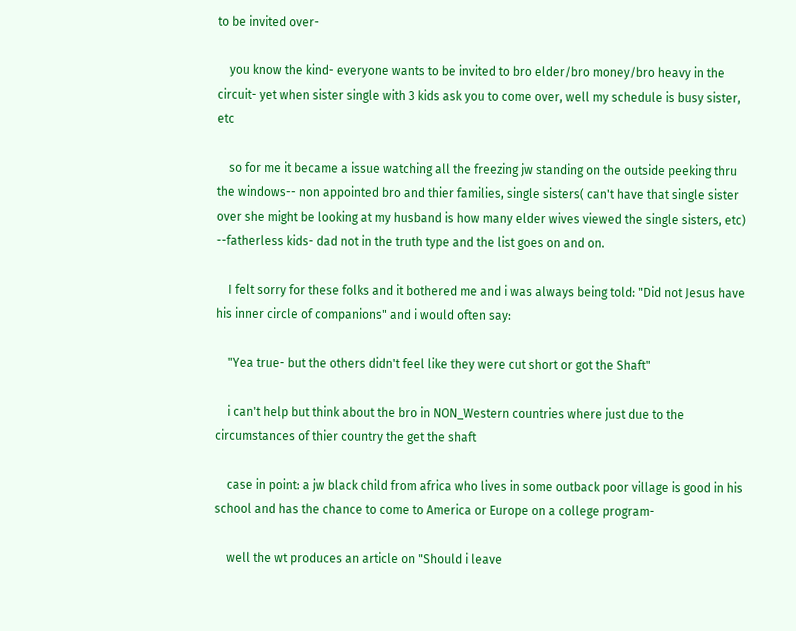to be invited over-

    you know the kind- everyone wants to be invited to bro elder/bro money/bro heavy in the circuit- yet when sister single with 3 kids ask you to come over, well my schedule is busy sister, etc

    so for me it became a issue watching all the freezing jw standing on the outside peeking thru the windows-- non appointed bro and thier families, single sisters( can't have that single sister over she might be looking at my husband is how many elder wives viewed the single sisters, etc) --fatherless kids- dad not in the truth type and the list goes on and on.

    I felt sorry for these folks and it bothered me and i was always being told: "Did not Jesus have his inner circle of companions" and i would often say:

    "Yea true- but the others didn't feel like they were cut short or got the Shaft"

    i can't help but think about the bro in NON_Western countries where just due to the circumstances of thier country the get the shaft

    case in point: a jw black child from africa who lives in some outback poor village is good in his school and has the chance to come to America or Europe on a college program-

    well the wt produces an article on "Should i leave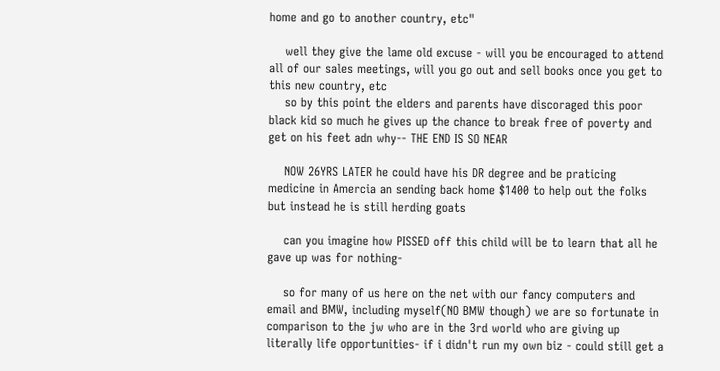home and go to another country, etc"

    well they give the lame old excuse - will you be encouraged to attend all of our sales meetings, will you go out and sell books once you get to this new country, etc
    so by this point the elders and parents have discoraged this poor black kid so much he gives up the chance to break free of poverty and get on his feet adn why-- THE END IS SO NEAR

    NOW 26YRS LATER he could have his DR degree and be praticing medicine in Amercia an sending back home $1400 to help out the folks but instead he is still herding goats

    can you imagine how PISSED off this child will be to learn that all he gave up was for nothing-

    so for many of us here on the net with our fancy computers and email and BMW, including myself(NO BMW though) we are so fortunate in comparison to the jw who are in the 3rd world who are giving up literally life opportunities- if i didn't run my own biz - could still get a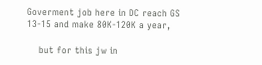Goverment job here in DC reach GS 13-15 and make 80K-120K a year,

    but for this jw in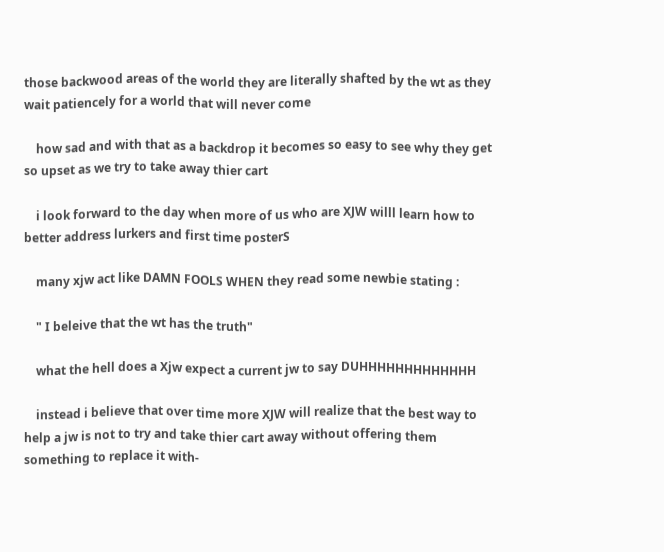those backwood areas of the world they are literally shafted by the wt as they wait patiencely for a world that will never come

    how sad and with that as a backdrop it becomes so easy to see why they get so upset as we try to take away thier cart

    i look forward to the day when more of us who are XJW willl learn how to better address lurkers and first time posterS

    many xjw act like DAMN FOOLS WHEN they read some newbie stating :

    " I beleive that the wt has the truth"

    what the hell does a Xjw expect a current jw to say DUHHHHHHHHHHHHH

    instead i believe that over time more XJW will realize that the best way to help a jw is not to try and take thier cart away without offering them something to replace it with-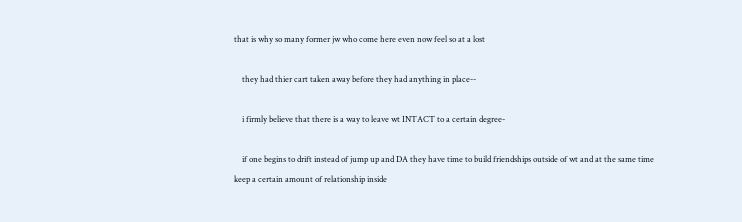that is why so many former jw who come here even now feel so at a lost

    they had thier cart taken away before they had anything in place--

    i firmly believe that there is a way to leave wt INTACT to a certain degree-

    if one begins to drift instead of jump up and DA they have time to build friendships outside of wt and at the same time keep a certain amount of relationship inside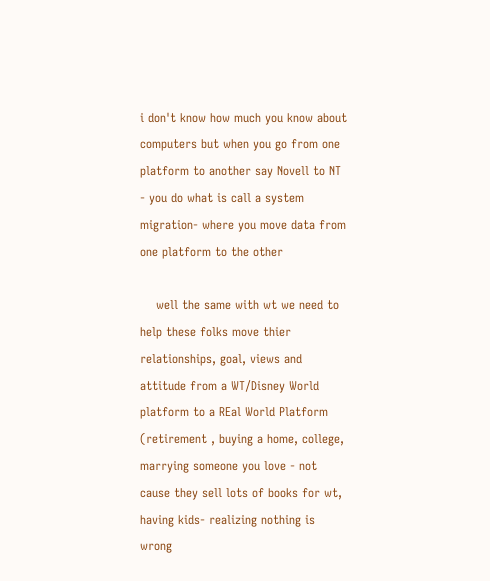i don't know how much you know about computers but when you go from one platform to another say Novell to NT - you do what is call a system migration- where you move data from one platform to the other

    well the same with wt we need to help these folks move thier relationships, goal, views and attitude from a WT/Disney World platform to a REal World Platform (retirement , buying a home, college, marrying someone you love - not cause they sell lots of books for wt, having kids- realizing nothing is wrong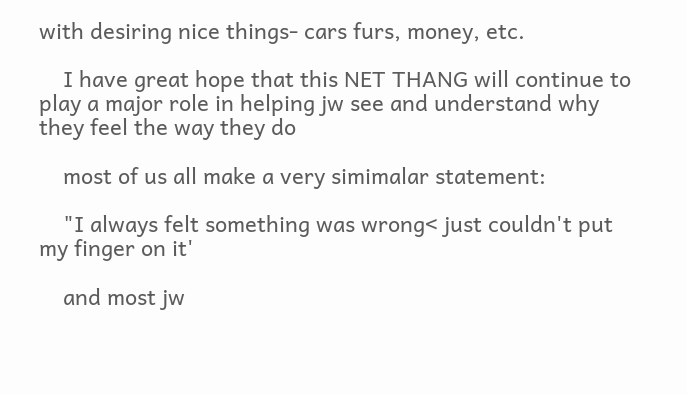with desiring nice things- cars furs, money, etc.

    I have great hope that this NET THANG will continue to play a major role in helping jw see and understand why they feel the way they do

    most of us all make a very simimalar statement:

    "I always felt something was wrong< just couldn't put my finger on it'

    and most jw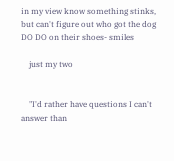in my view know something stinks, but can't figure out who got the dog DO DO on their shoes- smiles

    just my two


    "I'd rather have questions I can't answer than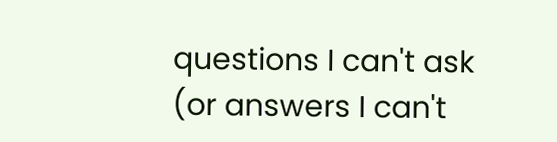questions I can't ask (or answers I can't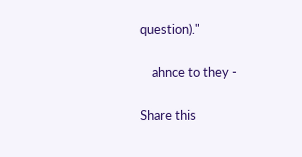question)."

    ahnce to they -

Share this